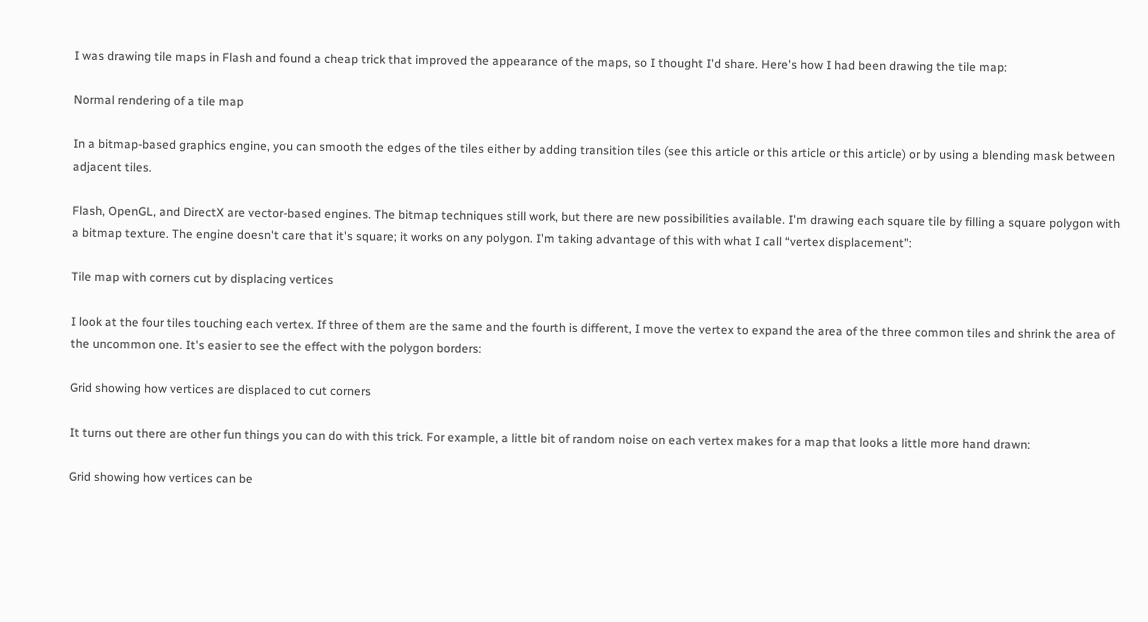I was drawing tile maps in Flash and found a cheap trick that improved the appearance of the maps, so I thought I'd share. Here's how I had been drawing the tile map:

Normal rendering of a tile map

In a bitmap-based graphics engine, you can smooth the edges of the tiles either by adding transition tiles (see this article or this article or this article) or by using a blending mask between adjacent tiles.

Flash, OpenGL, and DirectX are vector-based engines. The bitmap techniques still work, but there are new possibilities available. I'm drawing each square tile by filling a square polygon with a bitmap texture. The engine doesn't care that it's square; it works on any polygon. I'm taking advantage of this with what I call “vertex displacement”:

Tile map with corners cut by displacing vertices

I look at the four tiles touching each vertex. If three of them are the same and the fourth is different, I move the vertex to expand the area of the three common tiles and shrink the area of the uncommon one. It's easier to see the effect with the polygon borders:

Grid showing how vertices are displaced to cut corners

It turns out there are other fun things you can do with this trick. For example, a little bit of random noise on each vertex makes for a map that looks a little more hand drawn:

Grid showing how vertices can be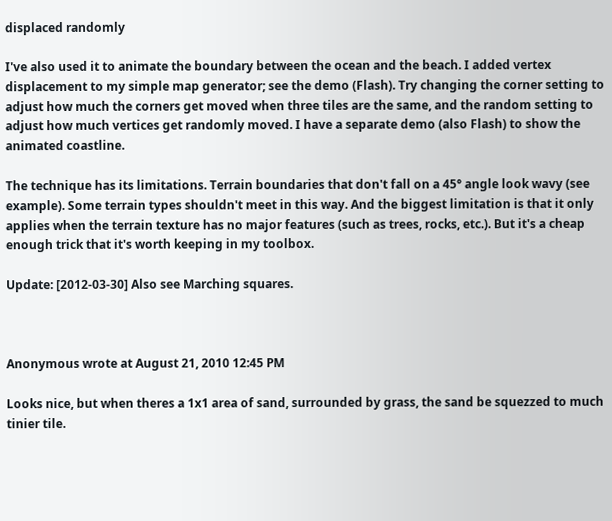displaced randomly

I've also used it to animate the boundary between the ocean and the beach. I added vertex displacement to my simple map generator; see the demo (Flash). Try changing the corner setting to adjust how much the corners get moved when three tiles are the same, and the random setting to adjust how much vertices get randomly moved. I have a separate demo (also Flash) to show the animated coastline.

The technique has its limitations. Terrain boundaries that don't fall on a 45° angle look wavy (see example). Some terrain types shouldn't meet in this way. And the biggest limitation is that it only applies when the terrain texture has no major features (such as trees, rocks, etc.). But it's a cheap enough trick that it's worth keeping in my toolbox.

Update: [2012-03-30] Also see Marching squares.



Anonymous wrote at August 21, 2010 12:45 PM

Looks nice, but when theres a 1x1 area of sand, surrounded by grass, the sand be squezzed to much tinier tile.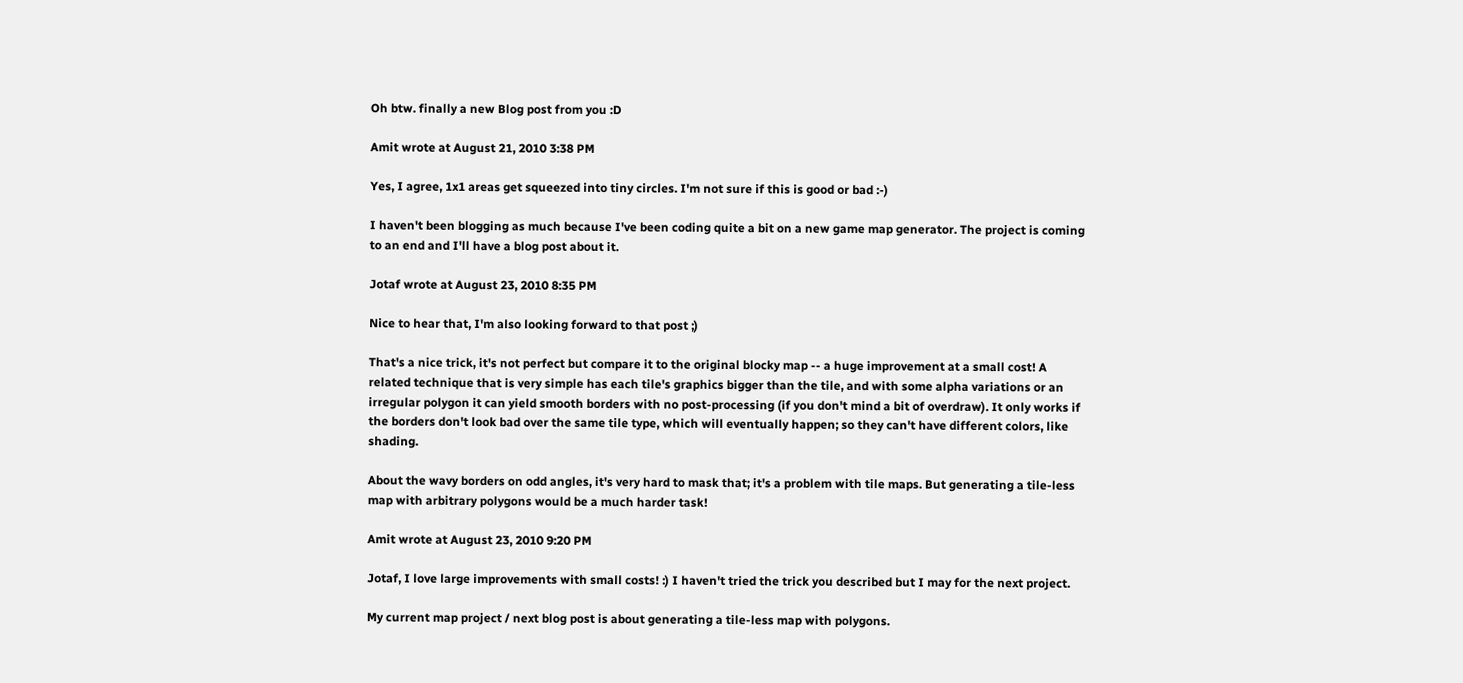Oh btw. finally a new Blog post from you :D

Amit wrote at August 21, 2010 3:38 PM

Yes, I agree, 1x1 areas get squeezed into tiny circles. I'm not sure if this is good or bad :-)

I haven't been blogging as much because I've been coding quite a bit on a new game map generator. The project is coming to an end and I'll have a blog post about it.

Jotaf wrote at August 23, 2010 8:35 PM

Nice to hear that, I'm also looking forward to that post ;)

That's a nice trick, it's not perfect but compare it to the original blocky map -- a huge improvement at a small cost! A related technique that is very simple has each tile's graphics bigger than the tile, and with some alpha variations or an irregular polygon it can yield smooth borders with no post-processing (if you don't mind a bit of overdraw). It only works if the borders don't look bad over the same tile type, which will eventually happen; so they can't have different colors, like shading.

About the wavy borders on odd angles, it's very hard to mask that; it's a problem with tile maps. But generating a tile-less map with arbitrary polygons would be a much harder task!

Amit wrote at August 23, 2010 9:20 PM

Jotaf, I love large improvements with small costs! :) I haven't tried the trick you described but I may for the next project.

My current map project / next blog post is about generating a tile-less map with polygons.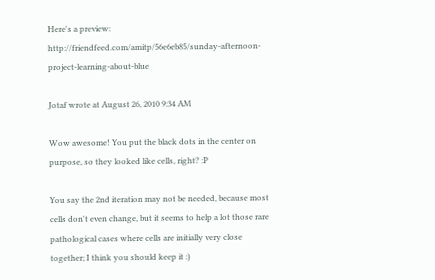Here's a preview: http://friendfeed.com/amitp/56e6eb85/sunday-afternoon-project-learning-about-blue

Jotaf wrote at August 26, 2010 9:34 AM

Wow awesome! You put the black dots in the center on purpose, so they looked like cells, right? :P

You say the 2nd iteration may not be needed, because most cells don't even change, but it seems to help a lot those rare pathological cases where cells are initially very close together; I think you should keep it :)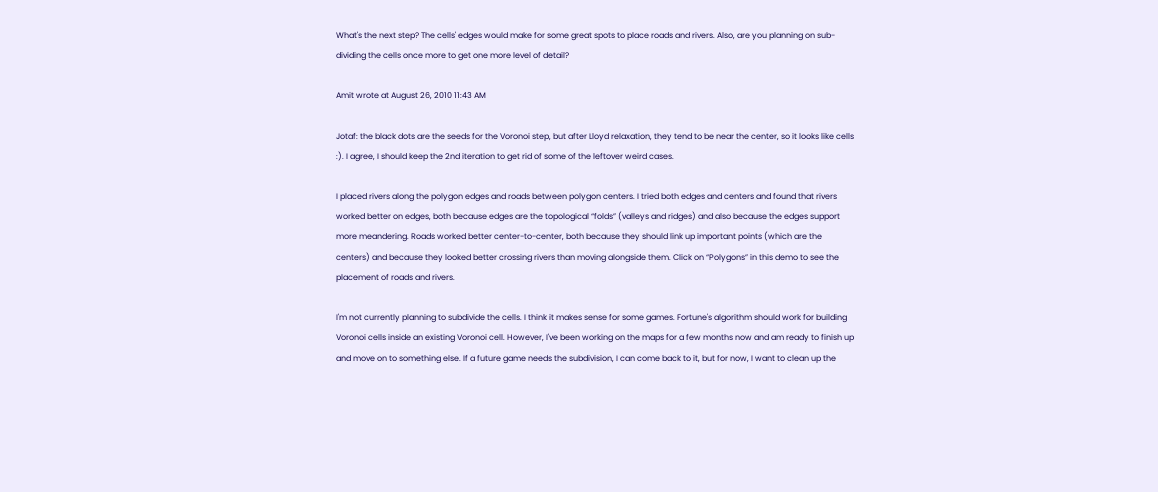What's the next step? The cells' edges would make for some great spots to place roads and rivers. Also, are you planning on sub-dividing the cells once more to get one more level of detail?

Amit wrote at August 26, 2010 11:43 AM

Jotaf: the black dots are the seeds for the Voronoi step, but after Lloyd relaxation, they tend to be near the center, so it looks like cells :). I agree, I should keep the 2nd iteration to get rid of some of the leftover weird cases.

I placed rivers along the polygon edges and roads between polygon centers. I tried both edges and centers and found that rivers worked better on edges, both because edges are the topological “folds” (valleys and ridges) and also because the edges support more meandering. Roads worked better center-to-center, both because they should link up important points (which are the centers) and because they looked better crossing rivers than moving alongside them. Click on “Polygons” in this demo to see the placement of roads and rivers.

I'm not currently planning to subdivide the cells. I think it makes sense for some games. Fortune's algorithm should work for building Voronoi cells inside an existing Voronoi cell. However, I've been working on the maps for a few months now and am ready to finish up and move on to something else. If a future game needs the subdivision, I can come back to it, but for now, I want to clean up the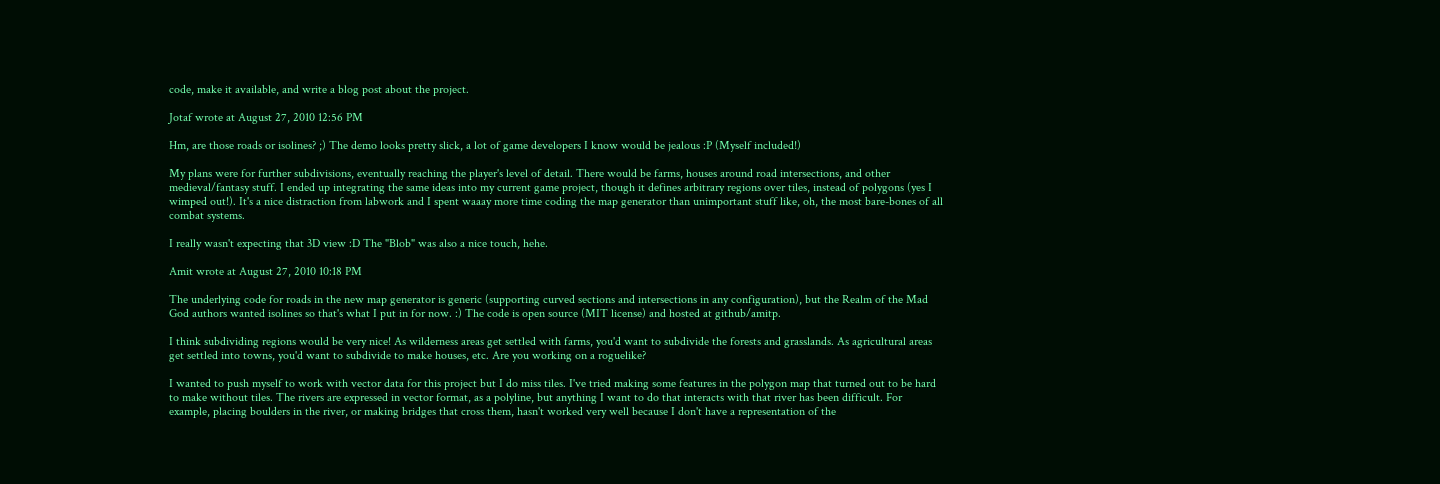code, make it available, and write a blog post about the project.

Jotaf wrote at August 27, 2010 12:56 PM

Hm, are those roads or isolines? ;) The demo looks pretty slick, a lot of game developers I know would be jealous :P (Myself included!)

My plans were for further subdivisions, eventually reaching the player's level of detail. There would be farms, houses around road intersections, and other medieval/fantasy stuff. I ended up integrating the same ideas into my current game project, though it defines arbitrary regions over tiles, instead of polygons (yes I wimped out!). It's a nice distraction from labwork and I spent waaay more time coding the map generator than unimportant stuff like, oh, the most bare-bones of all combat systems.

I really wasn't expecting that 3D view :D The "Blob" was also a nice touch, hehe.

Amit wrote at August 27, 2010 10:18 PM

The underlying code for roads in the new map generator is generic (supporting curved sections and intersections in any configuration), but the Realm of the Mad God authors wanted isolines so that's what I put in for now. :) The code is open source (MIT license) and hosted at github/amitp.

I think subdividing regions would be very nice! As wilderness areas get settled with farms, you'd want to subdivide the forests and grasslands. As agricultural areas get settled into towns, you'd want to subdivide to make houses, etc. Are you working on a roguelike?

I wanted to push myself to work with vector data for this project but I do miss tiles. I've tried making some features in the polygon map that turned out to be hard to make without tiles. The rivers are expressed in vector format, as a polyline, but anything I want to do that interacts with that river has been difficult. For example, placing boulders in the river, or making bridges that cross them, hasn't worked very well because I don't have a representation of the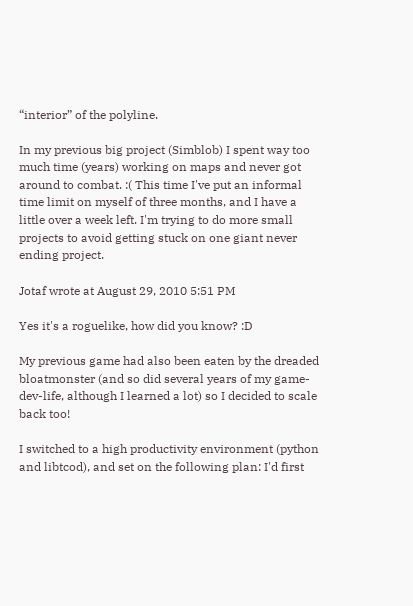“interior” of the polyline.

In my previous big project (Simblob) I spent way too much time (years) working on maps and never got around to combat. :( This time I've put an informal time limit on myself of three months, and I have a little over a week left. I'm trying to do more small projects to avoid getting stuck on one giant never ending project.

Jotaf wrote at August 29, 2010 5:51 PM

Yes it's a roguelike, how did you know? :D

My previous game had also been eaten by the dreaded bloatmonster (and so did several years of my game-dev-life, although I learned a lot) so I decided to scale back too!

I switched to a high productivity environment (python and libtcod), and set on the following plan: I'd first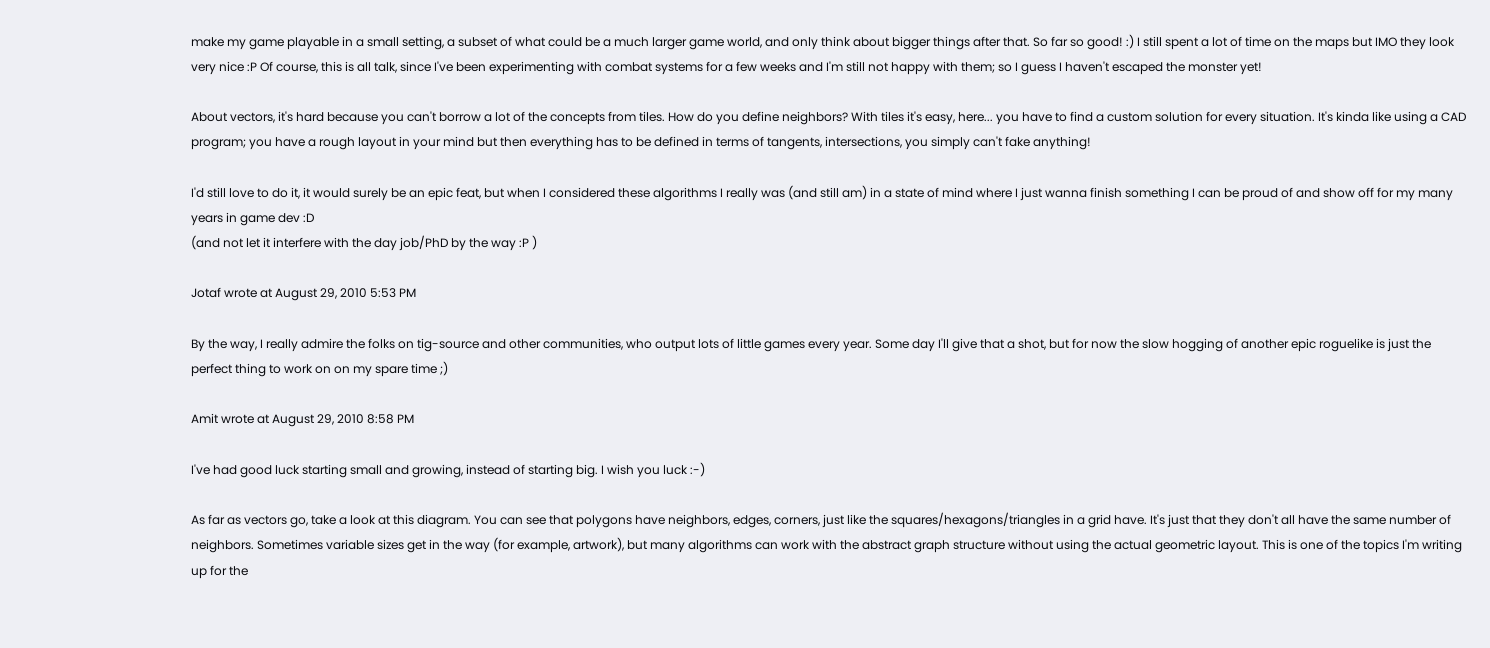make my game playable in a small setting, a subset of what could be a much larger game world, and only think about bigger things after that. So far so good! :) I still spent a lot of time on the maps but IMO they look very nice :P Of course, this is all talk, since I've been experimenting with combat systems for a few weeks and I'm still not happy with them; so I guess I haven't escaped the monster yet!

About vectors, it's hard because you can't borrow a lot of the concepts from tiles. How do you define neighbors? With tiles it's easy, here... you have to find a custom solution for every situation. It's kinda like using a CAD program; you have a rough layout in your mind but then everything has to be defined in terms of tangents, intersections, you simply can't fake anything!

I'd still love to do it, it would surely be an epic feat, but when I considered these algorithms I really was (and still am) in a state of mind where I just wanna finish something I can be proud of and show off for my many years in game dev :D
(and not let it interfere with the day job/PhD by the way :P )

Jotaf wrote at August 29, 2010 5:53 PM

By the way, I really admire the folks on tig-source and other communities, who output lots of little games every year. Some day I'll give that a shot, but for now the slow hogging of another epic roguelike is just the perfect thing to work on on my spare time ;)

Amit wrote at August 29, 2010 8:58 PM

I've had good luck starting small and growing, instead of starting big. I wish you luck :-)

As far as vectors go, take a look at this diagram. You can see that polygons have neighbors, edges, corners, just like the squares/hexagons/triangles in a grid have. It's just that they don't all have the same number of neighbors. Sometimes variable sizes get in the way (for example, artwork), but many algorithms can work with the abstract graph structure without using the actual geometric layout. This is one of the topics I'm writing up for the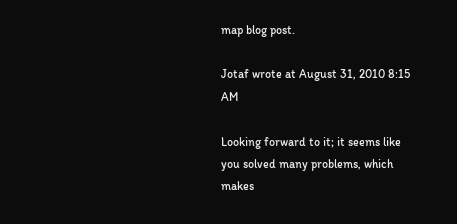map blog post.

Jotaf wrote at August 31, 2010 8:15 AM

Looking forward to it; it seems like you solved many problems, which makes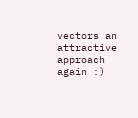vectors an attractive approach again :)